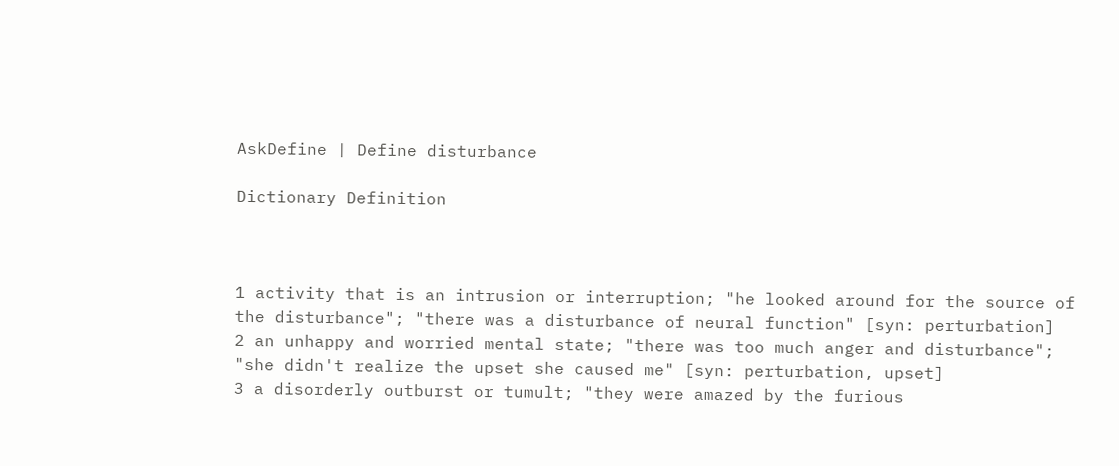AskDefine | Define disturbance

Dictionary Definition



1 activity that is an intrusion or interruption; "he looked around for the source of the disturbance"; "there was a disturbance of neural function" [syn: perturbation]
2 an unhappy and worried mental state; "there was too much anger and disturbance"; "she didn't realize the upset she caused me" [syn: perturbation, upset]
3 a disorderly outburst or tumult; "they were amazed by the furious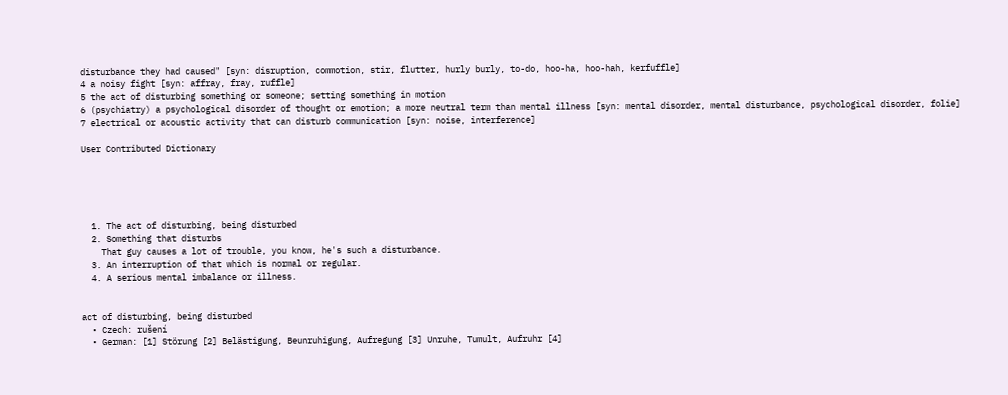disturbance they had caused" [syn: disruption, commotion, stir, flutter, hurly burly, to-do, hoo-ha, hoo-hah, kerfuffle]
4 a noisy fight [syn: affray, fray, ruffle]
5 the act of disturbing something or someone; setting something in motion
6 (psychiatry) a psychological disorder of thought or emotion; a more neutral term than mental illness [syn: mental disorder, mental disturbance, psychological disorder, folie]
7 electrical or acoustic activity that can disturb communication [syn: noise, interference]

User Contributed Dictionary





  1. The act of disturbing, being disturbed
  2. Something that disturbs
    That guy causes a lot of trouble, you know, he's such a disturbance.
  3. An interruption of that which is normal or regular.
  4. A serious mental imbalance or illness.


act of disturbing, being disturbed
  • Czech: rušení
  • German: [1] Störung [2] Belästigung, Beunruhigung, Aufregung [3] Unruhe, Tumult, Aufruhr [4]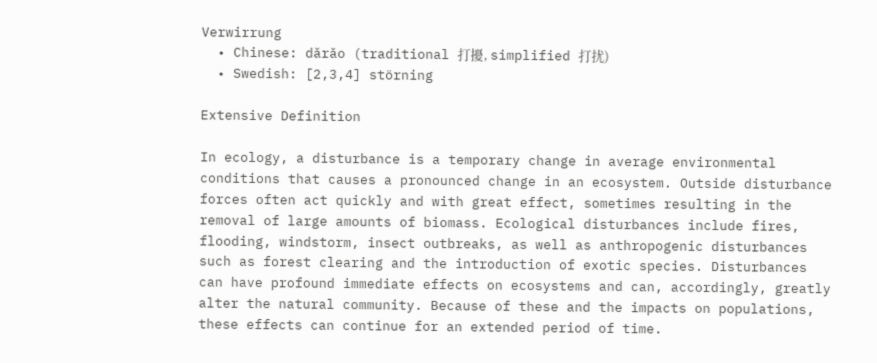Verwirrung
  • Chinese: dǎrǎo (traditional 打擾, simplified 打扰)
  • Swedish: [2,3,4] störning

Extensive Definition

In ecology, a disturbance is a temporary change in average environmental conditions that causes a pronounced change in an ecosystem. Outside disturbance forces often act quickly and with great effect, sometimes resulting in the removal of large amounts of biomass. Ecological disturbances include fires, flooding, windstorm, insect outbreaks, as well as anthropogenic disturbances such as forest clearing and the introduction of exotic species. Disturbances can have profound immediate effects on ecosystems and can, accordingly, greatly alter the natural community. Because of these and the impacts on populations, these effects can continue for an extended period of time.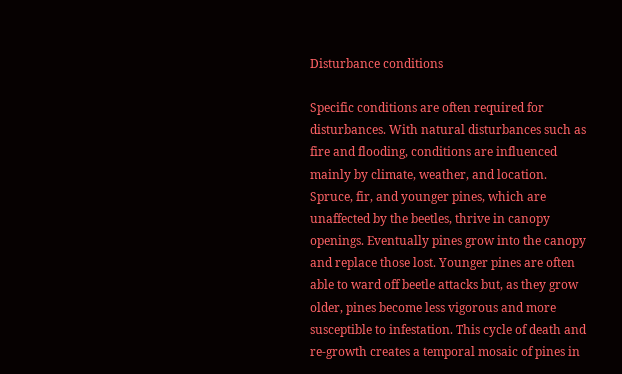Disturbance conditions

Specific conditions are often required for disturbances. With natural disturbances such as fire and flooding, conditions are influenced mainly by climate, weather, and location. Spruce, fir, and younger pines, which are unaffected by the beetles, thrive in canopy openings. Eventually pines grow into the canopy and replace those lost. Younger pines are often able to ward off beetle attacks but, as they grow older, pines become less vigorous and more susceptible to infestation. This cycle of death and re-growth creates a temporal mosaic of pines in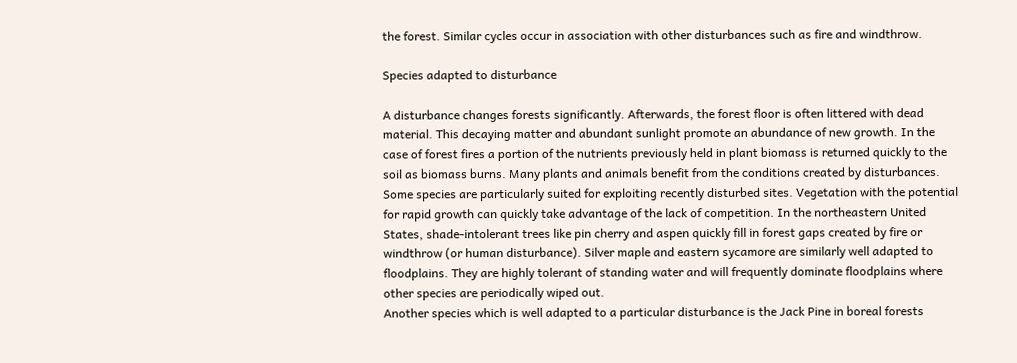the forest. Similar cycles occur in association with other disturbances such as fire and windthrow.

Species adapted to disturbance

A disturbance changes forests significantly. Afterwards, the forest floor is often littered with dead material. This decaying matter and abundant sunlight promote an abundance of new growth. In the case of forest fires a portion of the nutrients previously held in plant biomass is returned quickly to the soil as biomass burns. Many plants and animals benefit from the conditions created by disturbances.
Some species are particularly suited for exploiting recently disturbed sites. Vegetation with the potential for rapid growth can quickly take advantage of the lack of competition. In the northeastern United States, shade-intolerant trees like pin cherry and aspen quickly fill in forest gaps created by fire or windthrow (or human disturbance). Silver maple and eastern sycamore are similarly well adapted to floodplains. They are highly tolerant of standing water and will frequently dominate floodplains where other species are periodically wiped out.
Another species which is well adapted to a particular disturbance is the Jack Pine in boreal forests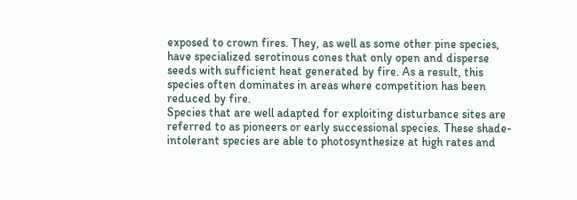exposed to crown fires. They, as well as some other pine species, have specialized serotinous cones that only open and disperse seeds with sufficient heat generated by fire. As a result, this species often dominates in areas where competition has been reduced by fire.
Species that are well adapted for exploiting disturbance sites are referred to as pioneers or early successional species. These shade-intolerant species are able to photosynthesize at high rates and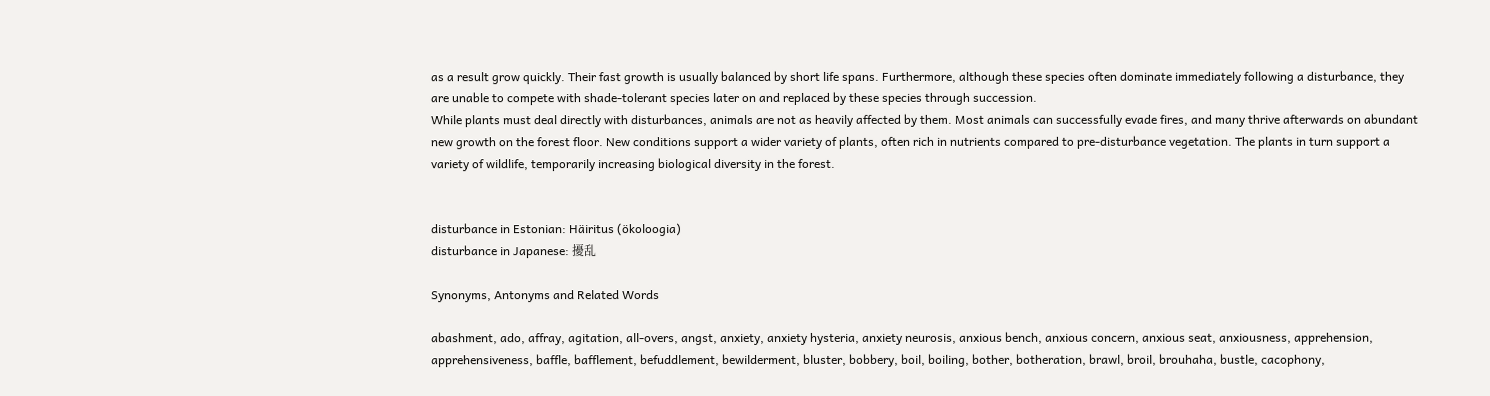as a result grow quickly. Their fast growth is usually balanced by short life spans. Furthermore, although these species often dominate immediately following a disturbance, they are unable to compete with shade-tolerant species later on and replaced by these species through succession.
While plants must deal directly with disturbances, animals are not as heavily affected by them. Most animals can successfully evade fires, and many thrive afterwards on abundant new growth on the forest floor. New conditions support a wider variety of plants, often rich in nutrients compared to pre-disturbance vegetation. The plants in turn support a variety of wildlife, temporarily increasing biological diversity in the forest.


disturbance in Estonian: Häiritus (ökoloogia)
disturbance in Japanese: 擾乱

Synonyms, Antonyms and Related Words

abashment, ado, affray, agitation, all-overs, angst, anxiety, anxiety hysteria, anxiety neurosis, anxious bench, anxious concern, anxious seat, anxiousness, apprehension, apprehensiveness, baffle, bafflement, befuddlement, bewilderment, bluster, bobbery, boil, boiling, bother, botheration, brawl, broil, brouhaha, bustle, cacophony,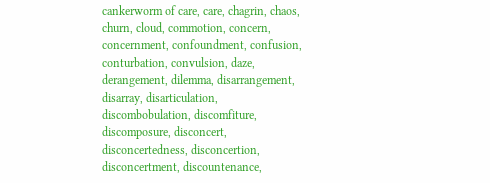cankerworm of care, care, chagrin, chaos, churn, cloud, commotion, concern, concernment, confoundment, confusion, conturbation, convulsion, daze, derangement, dilemma, disarrangement, disarray, disarticulation, discombobulation, discomfiture, discomposure, disconcert, disconcertedness, disconcertion, disconcertment, discountenance,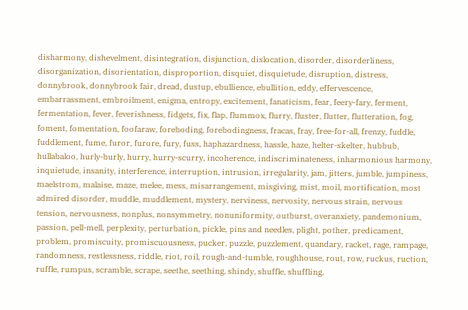disharmony, dishevelment, disintegration, disjunction, dislocation, disorder, disorderliness, disorganization, disorientation, disproportion, disquiet, disquietude, disruption, distress, donnybrook, donnybrook fair, dread, dustup, ebullience, ebullition, eddy, effervescence, embarrassment, embroilment, enigma, entropy, excitement, fanaticism, fear, feery-fary, ferment, fermentation, fever, feverishness, fidgets, fix, flap, flummox, flurry, fluster, flutter, flutteration, fog, foment, fomentation, foofaraw, foreboding, forebodingness, fracas, fray, free-for-all, frenzy, fuddle, fuddlement, fume, furor, furore, fury, fuss, haphazardness, hassle, haze, helter-skelter, hubbub, hullabaloo, hurly-burly, hurry, hurry-scurry, incoherence, indiscriminateness, inharmonious harmony, inquietude, insanity, interference, interruption, intrusion, irregularity, jam, jitters, jumble, jumpiness, maelstrom, malaise, maze, melee, mess, misarrangement, misgiving, mist, moil, mortification, most admired disorder, muddle, muddlement, mystery, nerviness, nervosity, nervous strain, nervous tension, nervousness, nonplus, nonsymmetry, nonuniformity, outburst, overanxiety, pandemonium, passion, pell-mell, perplexity, perturbation, pickle, pins and needles, plight, pother, predicament, problem, promiscuity, promiscuousness, pucker, puzzle, puzzlement, quandary, racket, rage, rampage, randomness, restlessness, riddle, riot, roil, rough-and-tumble, roughhouse, rout, row, ruckus, ruction, ruffle, rumpus, scramble, scrape, seethe, seething, shindy, shuffle, shuffling,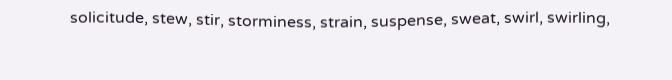solicitude, stew, stir, storminess, strain, suspense, sweat, swirl, swirling,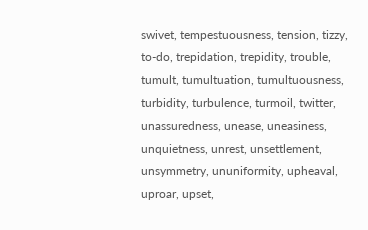swivet, tempestuousness, tension, tizzy, to-do, trepidation, trepidity, trouble, tumult, tumultuation, tumultuousness, turbidity, turbulence, turmoil, twitter, unassuredness, unease, uneasiness, unquietness, unrest, unsettlement, unsymmetry, ununiformity, upheaval, uproar, upset,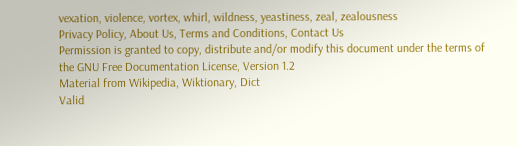vexation, violence, vortex, whirl, wildness, yeastiness, zeal, zealousness
Privacy Policy, About Us, Terms and Conditions, Contact Us
Permission is granted to copy, distribute and/or modify this document under the terms of the GNU Free Documentation License, Version 1.2
Material from Wikipedia, Wiktionary, Dict
Valid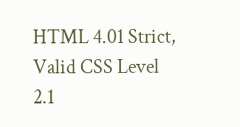HTML 4.01 Strict, Valid CSS Level 2.1